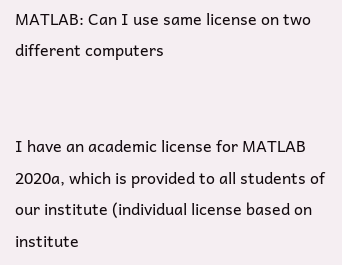MATLAB: Can I use same license on two different computers


I have an academic license for MATLAB 2020a, which is provided to all students of our institute (individual license based on institute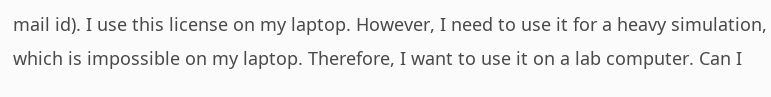mail id). I use this license on my laptop. However, I need to use it for a heavy simulation, which is impossible on my laptop. Therefore, I want to use it on a lab computer. Can I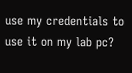use my credentials to use it on my lab pc?